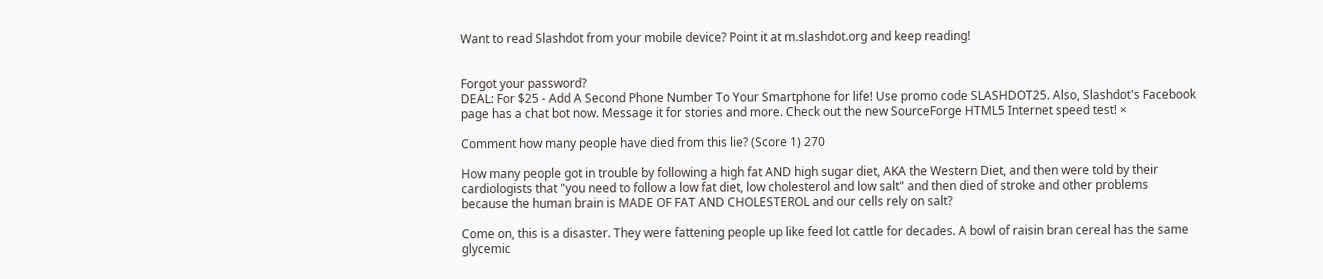Want to read Slashdot from your mobile device? Point it at m.slashdot.org and keep reading!


Forgot your password?
DEAL: For $25 - Add A Second Phone Number To Your Smartphone for life! Use promo code SLASHDOT25. Also, Slashdot's Facebook page has a chat bot now. Message it for stories and more. Check out the new SourceForge HTML5 Internet speed test! ×

Comment how many people have died from this lie? (Score 1) 270

How many people got in trouble by following a high fat AND high sugar diet, AKA the Western Diet, and then were told by their cardiologists that "you need to follow a low fat diet, low cholesterol and low salt" and then died of stroke and other problems because the human brain is MADE OF FAT AND CHOLESTEROL and our cells rely on salt?

Come on, this is a disaster. They were fattening people up like feed lot cattle for decades. A bowl of raisin bran cereal has the same glycemic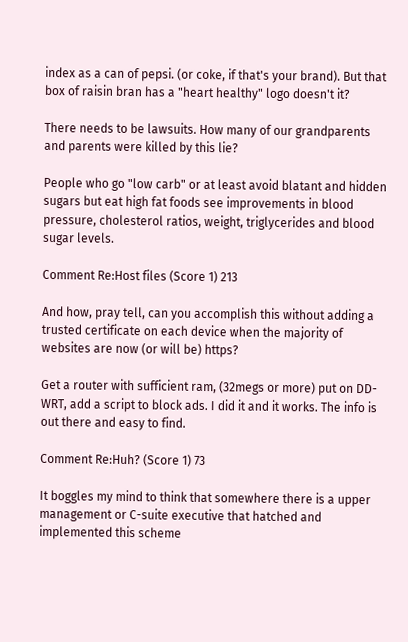index as a can of pepsi. (or coke, if that's your brand). But that box of raisin bran has a "heart healthy" logo doesn't it?

There needs to be lawsuits. How many of our grandparents and parents were killed by this lie?

People who go "low carb" or at least avoid blatant and hidden sugars but eat high fat foods see improvements in blood pressure, cholesterol ratios, weight, triglycerides and blood sugar levels.

Comment Re:Host files (Score 1) 213

And how, pray tell, can you accomplish this without adding a trusted certificate on each device when the majority of websites are now (or will be) https?

Get a router with sufficient ram, (32megs or more) put on DD-WRT, add a script to block ads. I did it and it works. The info is out there and easy to find.

Comment Re:Huh? (Score 1) 73

It boggles my mind to think that somewhere there is a upper management or C-suite executive that hatched and implemented this scheme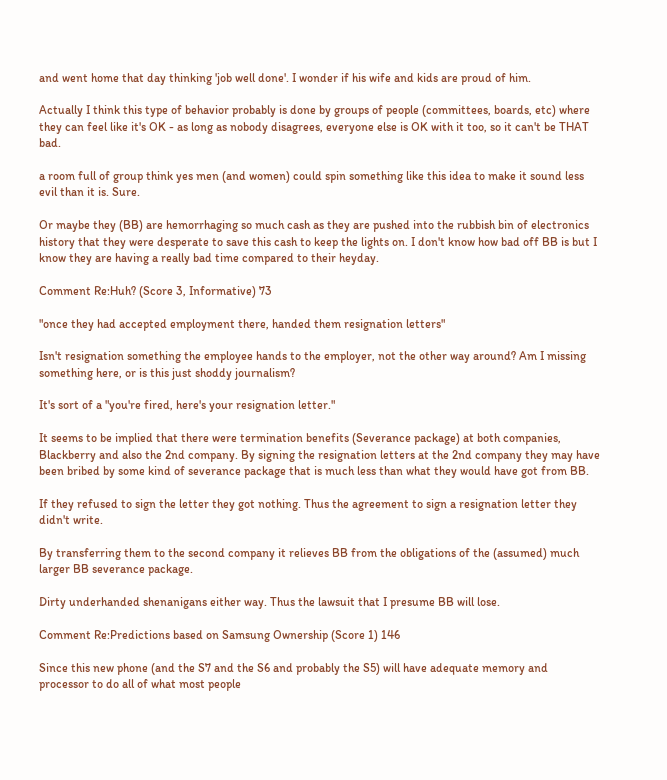and went home that day thinking 'job well done'. I wonder if his wife and kids are proud of him.

Actually I think this type of behavior probably is done by groups of people (committees, boards, etc) where they can feel like it's OK - as long as nobody disagrees, everyone else is OK with it too, so it can't be THAT bad.

a room full of group think yes men (and women) could spin something like this idea to make it sound less evil than it is. Sure.

Or maybe they (BB) are hemorrhaging so much cash as they are pushed into the rubbish bin of electronics history that they were desperate to save this cash to keep the lights on. I don't know how bad off BB is but I know they are having a really bad time compared to their heyday.

Comment Re:Huh? (Score 3, Informative) 73

"once they had accepted employment there, handed them resignation letters"

Isn't resignation something the employee hands to the employer, not the other way around? Am I missing something here, or is this just shoddy journalism?

It's sort of a "you're fired, here's your resignation letter."

It seems to be implied that there were termination benefits (Severance package) at both companies, Blackberry and also the 2nd company. By signing the resignation letters at the 2nd company they may have been bribed by some kind of severance package that is much less than what they would have got from BB.

If they refused to sign the letter they got nothing. Thus the agreement to sign a resignation letter they didn't write.

By transferring them to the second company it relieves BB from the obligations of the (assumed) much larger BB severance package.

Dirty underhanded shenanigans either way. Thus the lawsuit that I presume BB will lose.

Comment Re:Predictions based on Samsung Ownership (Score 1) 146

Since this new phone (and the S7 and the S6 and probably the S5) will have adequate memory and processor to do all of what most people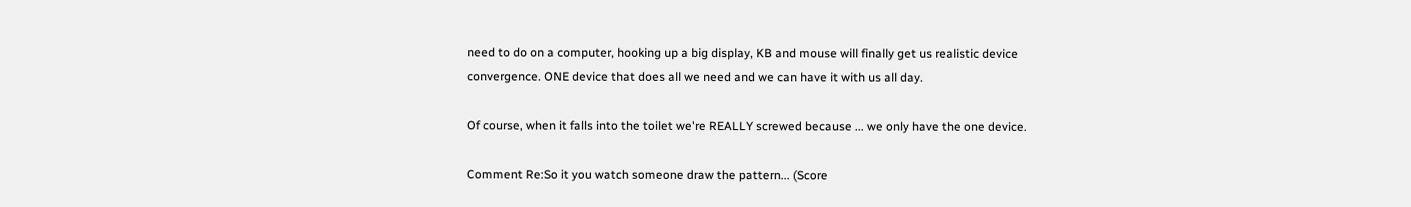need to do on a computer, hooking up a big display, KB and mouse will finally get us realistic device convergence. ONE device that does all we need and we can have it with us all day.

Of course, when it falls into the toilet we're REALLY screwed because ... we only have the one device.

Comment Re:So it you watch someone draw the pattern... (Score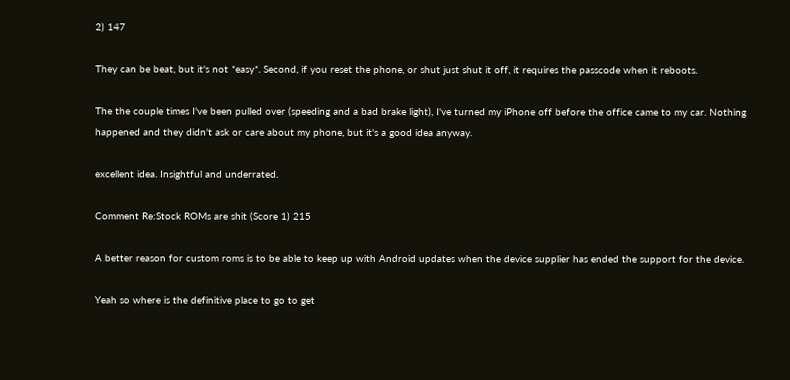2) 147

They can be beat, but it's not *easy*. Second, if you reset the phone, or shut just shut it off, it requires the passcode when it reboots.

The the couple times I've been pulled over (speeding and a bad brake light), I've turned my iPhone off before the office came to my car. Nothing happened and they didn't ask or care about my phone, but it's a good idea anyway.

excellent idea. Insightful and underrated.

Comment Re:Stock ROMs are shit (Score 1) 215

A better reason for custom roms is to be able to keep up with Android updates when the device supplier has ended the support for the device.

Yeah so where is the definitive place to go to get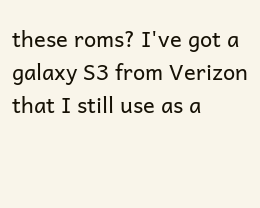these roms? I've got a galaxy S3 from Verizon that I still use as a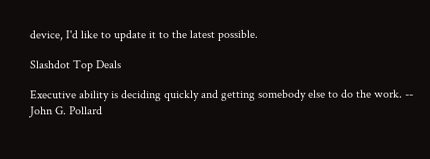device, I'd like to update it to the latest possible.

Slashdot Top Deals

Executive ability is deciding quickly and getting somebody else to do the work. -- John G. Pollard